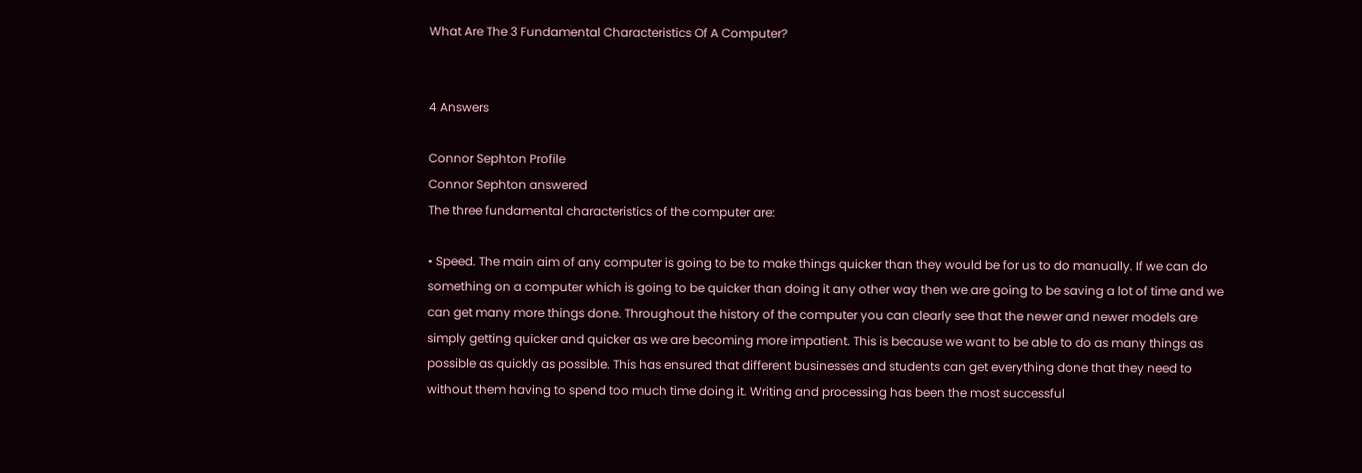What Are The 3 Fundamental Characteristics Of A Computer?


4 Answers

Connor Sephton Profile
Connor Sephton answered
The three fundamental characteristics of the computer are:

• Speed. The main aim of any computer is going to be to make things quicker than they would be for us to do manually. If we can do something on a computer which is going to be quicker than doing it any other way then we are going to be saving a lot of time and we can get many more things done. Throughout the history of the computer you can clearly see that the newer and newer models are simply getting quicker and quicker as we are becoming more impatient. This is because we want to be able to do as many things as possible as quickly as possible. This has ensured that different businesses and students can get everything done that they need to without them having to spend too much time doing it. Writing and processing has been the most successful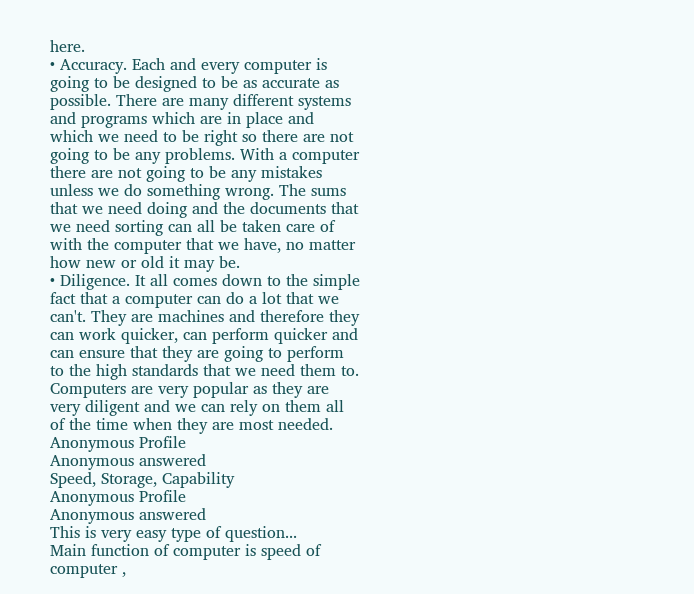here.
• Accuracy. Each and every computer is going to be designed to be as accurate as possible. There are many different systems and programs which are in place and which we need to be right so there are not going to be any problems. With a computer there are not going to be any mistakes unless we do something wrong. The sums that we need doing and the documents that we need sorting can all be taken care of with the computer that we have, no matter how new or old it may be.
• Diligence. It all comes down to the simple fact that a computer can do a lot that we can't. They are machines and therefore they can work quicker, can perform quicker and can ensure that they are going to perform to the high standards that we need them to. Computers are very popular as they are very diligent and we can rely on them all of the time when they are most needed.
Anonymous Profile
Anonymous answered
Speed, Storage, Capability
Anonymous Profile
Anonymous answered
This is very easy type of question...
Main function of computer is speed of computer ,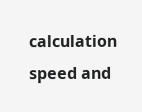calculation speed and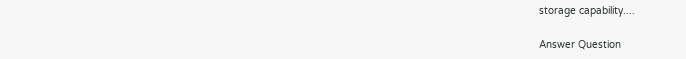storage capability....

Answer Question